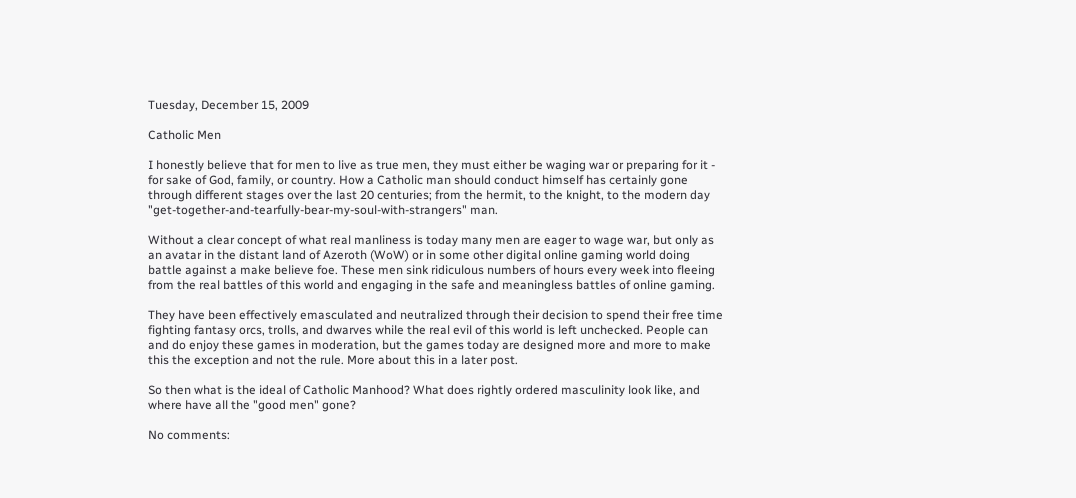Tuesday, December 15, 2009

Catholic Men

I honestly believe that for men to live as true men, they must either be waging war or preparing for it - for sake of God, family, or country. How a Catholic man should conduct himself has certainly gone through different stages over the last 20 centuries; from the hermit, to the knight, to the modern day "get-together-and-tearfully-bear-my-soul-with-strangers" man.

Without a clear concept of what real manliness is today many men are eager to wage war, but only as an avatar in the distant land of Azeroth (WoW) or in some other digital online gaming world doing battle against a make believe foe. These men sink ridiculous numbers of hours every week into fleeing from the real battles of this world and engaging in the safe and meaningless battles of online gaming.

They have been effectively emasculated and neutralized through their decision to spend their free time fighting fantasy orcs, trolls, and dwarves while the real evil of this world is left unchecked. People can and do enjoy these games in moderation, but the games today are designed more and more to make this the exception and not the rule. More about this in a later post.

So then what is the ideal of Catholic Manhood? What does rightly ordered masculinity look like, and where have all the "good men" gone?

No comments: